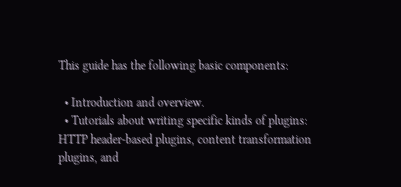This guide has the following basic components:

  • Introduction and overview.
  • Tutorials about writing specific kinds of plugins: HTTP header-based plugins, content transformation plugins, and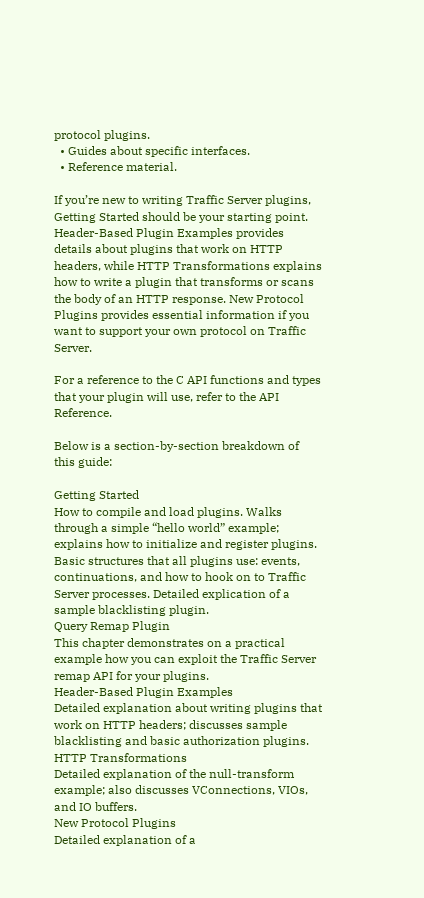protocol plugins.
  • Guides about specific interfaces.
  • Reference material.

If you’re new to writing Traffic Server plugins, Getting Started should be your starting point. Header-Based Plugin Examples provides details about plugins that work on HTTP headers, while HTTP Transformations explains how to write a plugin that transforms or scans the body of an HTTP response. New Protocol Plugins provides essential information if you want to support your own protocol on Traffic Server.

For a reference to the C API functions and types that your plugin will use, refer to the API Reference.

Below is a section-by-section breakdown of this guide:

Getting Started
How to compile and load plugins. Walks through a simple “hello world” example; explains how to initialize and register plugins. Basic structures that all plugins use: events, continuations, and how to hook on to Traffic Server processes. Detailed explication of a sample blacklisting plugin.
Query Remap Plugin
This chapter demonstrates on a practical example how you can exploit the Traffic Server remap API for your plugins.
Header-Based Plugin Examples
Detailed explanation about writing plugins that work on HTTP headers; discusses sample blacklisting and basic authorization plugins.
HTTP Transformations
Detailed explanation of the null-transform example; also discusses VConnections, VIOs, and IO buffers.
New Protocol Plugins
Detailed explanation of a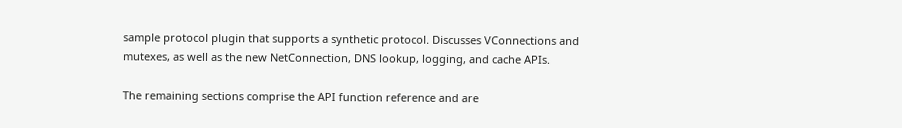sample protocol plugin that supports a synthetic protocol. Discusses VConnections and mutexes, as well as the new NetConnection, DNS lookup, logging, and cache APIs.

The remaining sections comprise the API function reference and are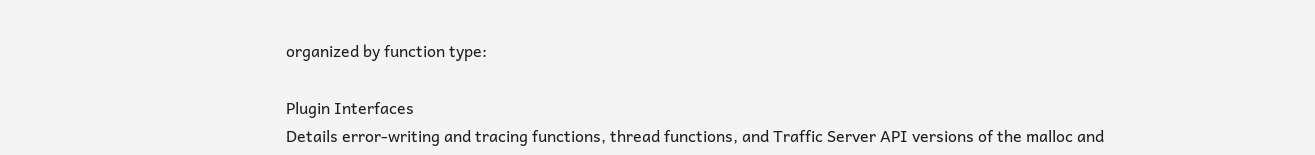organized by function type:

Plugin Interfaces
Details error-writing and tracing functions, thread functions, and Traffic Server API versions of the malloc and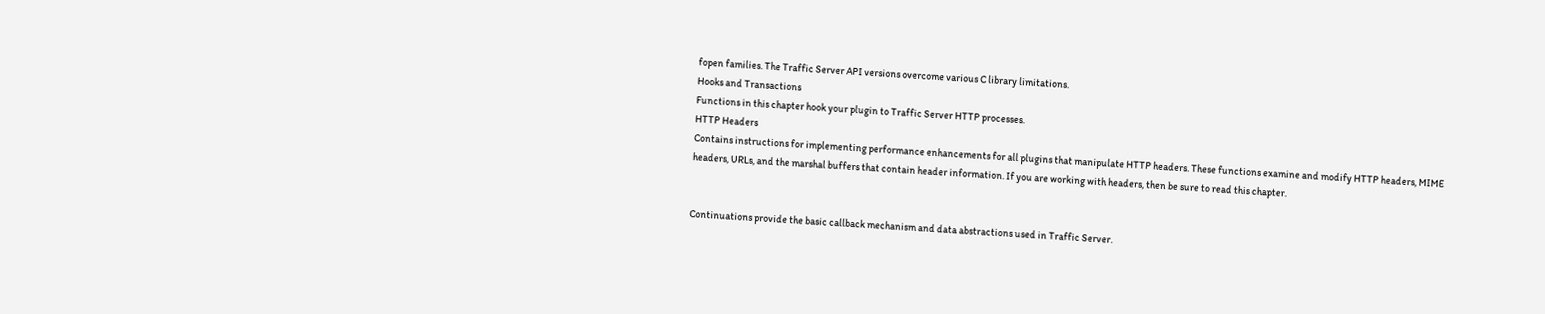fopen families. The Traffic Server API versions overcome various C library limitations.
Hooks and Transactions
Functions in this chapter hook your plugin to Traffic Server HTTP processes.
HTTP Headers
Contains instructions for implementing performance enhancements for all plugins that manipulate HTTP headers. These functions examine and modify HTTP headers, MIME headers, URLs, and the marshal buffers that contain header information. If you are working with headers, then be sure to read this chapter.


Continuations provide the basic callback mechanism and data abstractions used in Traffic Server.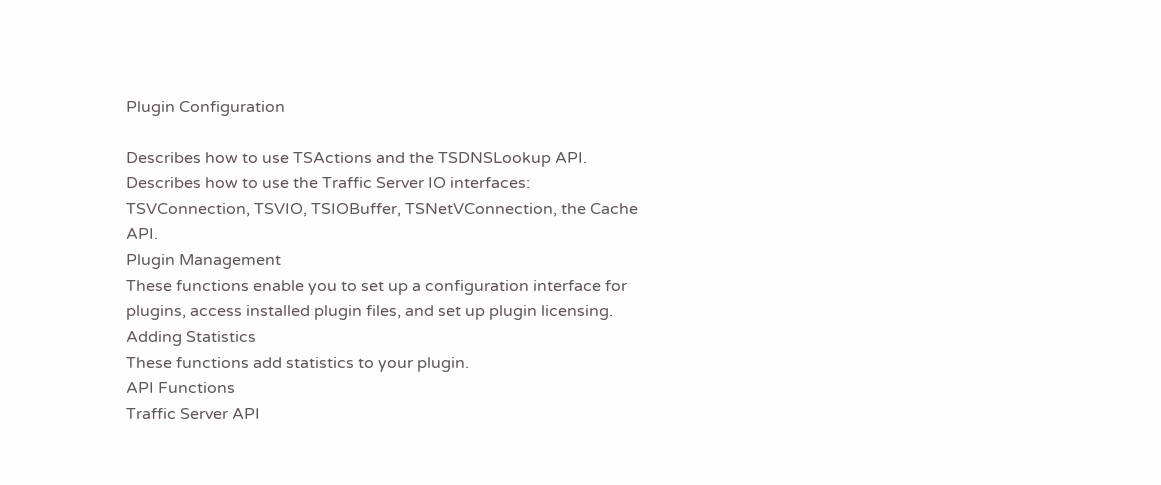Plugin Configuration

Describes how to use TSActions and the TSDNSLookup API.
Describes how to use the Traffic Server IO interfaces: TSVConnection, TSVIO, TSIOBuffer, TSNetVConnection, the Cache API.
Plugin Management
These functions enable you to set up a configuration interface for plugins, access installed plugin files, and set up plugin licensing.
Adding Statistics
These functions add statistics to your plugin.
API Functions
Traffic Server API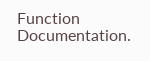Function Documentation.